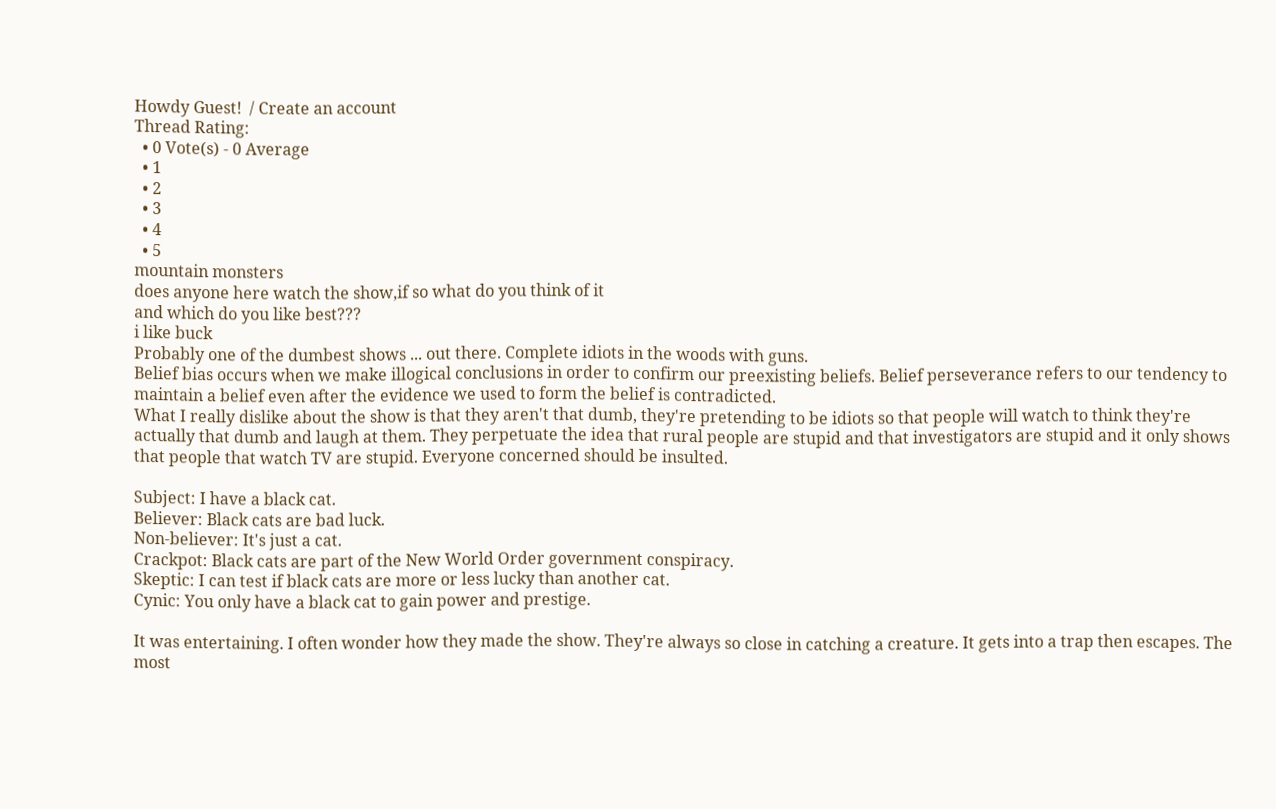Howdy Guest!  / Create an account
Thread Rating:
  • 0 Vote(s) - 0 Average
  • 1
  • 2
  • 3
  • 4
  • 5
mountain monsters
does anyone here watch the show,if so what do you think of it
and which do you like best???
i like buck
Probably one of the dumbest shows ... out there. Complete idiots in the woods with guns.
Belief bias occurs when we make illogical conclusions in order to confirm our preexisting beliefs. Belief perseverance refers to our tendency to maintain a belief even after the evidence we used to form the belief is contradicted.
What I really dislike about the show is that they aren't that dumb, they're pretending to be idiots so that people will watch to think they're actually that dumb and laugh at them. They perpetuate the idea that rural people are stupid and that investigators are stupid and it only shows that people that watch TV are stupid. Everyone concerned should be insulted.

Subject: I have a black cat.
Believer: Black cats are bad luck.
Non-believer: It's just a cat.
Crackpot: Black cats are part of the New World Order government conspiracy.
Skeptic: I can test if black cats are more or less lucky than another cat.
Cynic: You only have a black cat to gain power and prestige.

It was entertaining. I often wonder how they made the show. They're always so close in catching a creature. It gets into a trap then escapes. The most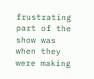frustrating part of the show was when they were making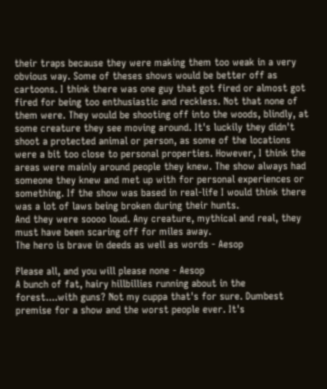their traps because they were making them too weak in a very obvious way. Some of theses shows would be better off as cartoons. I think there was one guy that got fired or almost got fired for being too enthusiastic and reckless. Not that none of them were. They would be shooting off into the woods, blindly, at some creature they see moving around. It's luckily they didn't shoot a protected animal or person, as some of the locations were a bit too close to personal properties. However, I think the areas were mainly around people they knew. The show always had someone they knew and met up with for personal experiences or something. If the show was based in real-life I would think there was a lot of laws being broken during their hunts.
And they were soooo loud. Any creature, mythical and real, they must have been scaring off for miles away.
The hero is brave in deeds as well as words - Aesop

Please all, and you will please none - Aesop
A bunch of fat, hairy hillbillies running about in the forest....with guns? Not my cuppa that's for sure. Dumbest premise for a show and the worst people ever. It's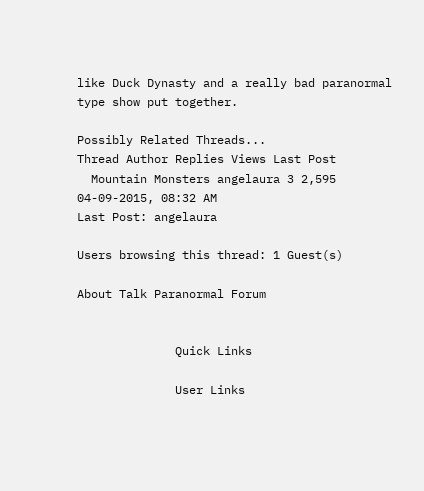like Duck Dynasty and a really bad paranormal type show put together.

Possibly Related Threads...
Thread Author Replies Views Last Post
  Mountain Monsters angelaura 3 2,595 04-09-2015, 08:32 AM
Last Post: angelaura

Users browsing this thread: 1 Guest(s)

About Talk Paranormal Forum


              Quick Links

              User Links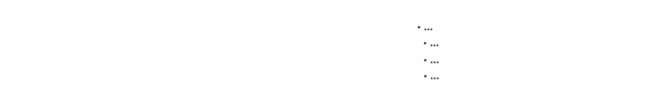• ...
  • ...
  • ...
  • ...